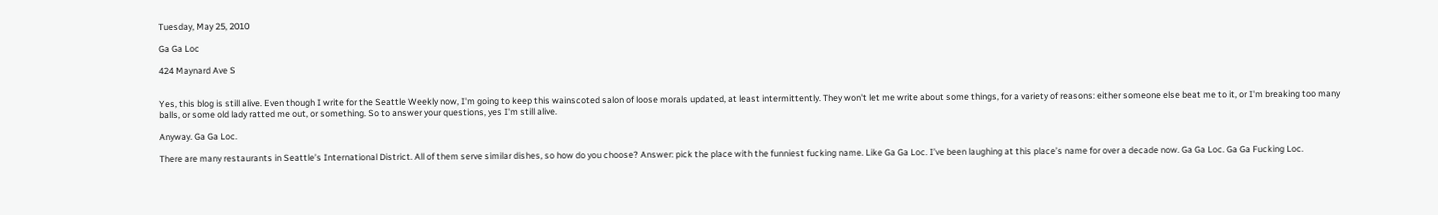Tuesday, May 25, 2010

Ga Ga Loc

424 Maynard Ave S


Yes, this blog is still alive. Even though I write for the Seattle Weekly now, I'm going to keep this wainscoted salon of loose morals updated, at least intermittently. They won't let me write about some things, for a variety of reasons: either someone else beat me to it, or I'm breaking too many balls, or some old lady ratted me out, or something. So to answer your questions, yes I'm still alive.

Anyway. Ga Ga Loc.

There are many restaurants in Seattle’s International District. All of them serve similar dishes, so how do you choose? Answer: pick the place with the funniest fucking name. Like Ga Ga Loc. I’ve been laughing at this place’s name for over a decade now. Ga Ga Loc. Ga Ga Fucking Loc.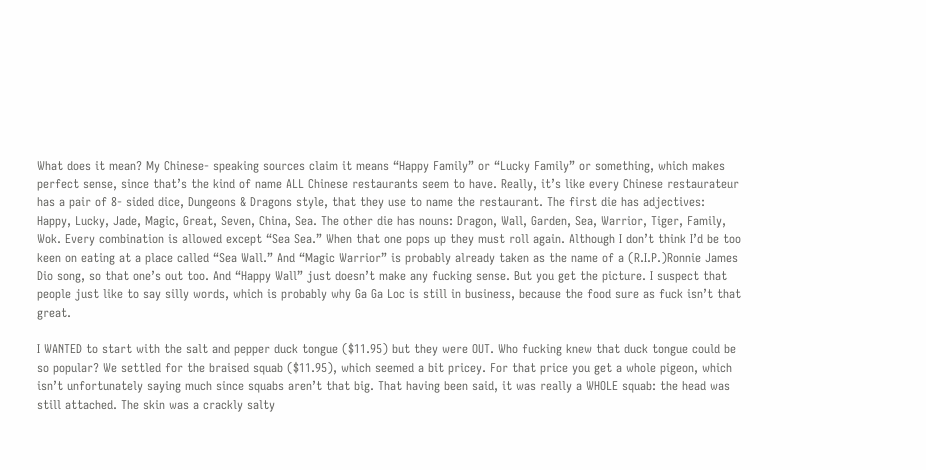What does it mean? My Chinese- speaking sources claim it means “Happy Family” or “Lucky Family” or something, which makes perfect sense, since that’s the kind of name ALL Chinese restaurants seem to have. Really, it’s like every Chinese restaurateur has a pair of 8- sided dice, Dungeons & Dragons style, that they use to name the restaurant. The first die has adjectives: Happy, Lucky, Jade, Magic, Great, Seven, China, Sea. The other die has nouns: Dragon, Wall, Garden, Sea, Warrior, Tiger, Family, Wok. Every combination is allowed except “Sea Sea.” When that one pops up they must roll again. Although I don’t think I’d be too keen on eating at a place called “Sea Wall.” And “Magic Warrior” is probably already taken as the name of a (R.I.P.)Ronnie James Dio song, so that one’s out too. And “Happy Wall” just doesn’t make any fucking sense. But you get the picture. I suspect that people just like to say silly words, which is probably why Ga Ga Loc is still in business, because the food sure as fuck isn’t that great.

I WANTED to start with the salt and pepper duck tongue ($11.95) but they were OUT. Who fucking knew that duck tongue could be so popular? We settled for the braised squab ($11.95), which seemed a bit pricey. For that price you get a whole pigeon, which isn’t unfortunately saying much since squabs aren’t that big. That having been said, it was really a WHOLE squab: the head was still attached. The skin was a crackly salty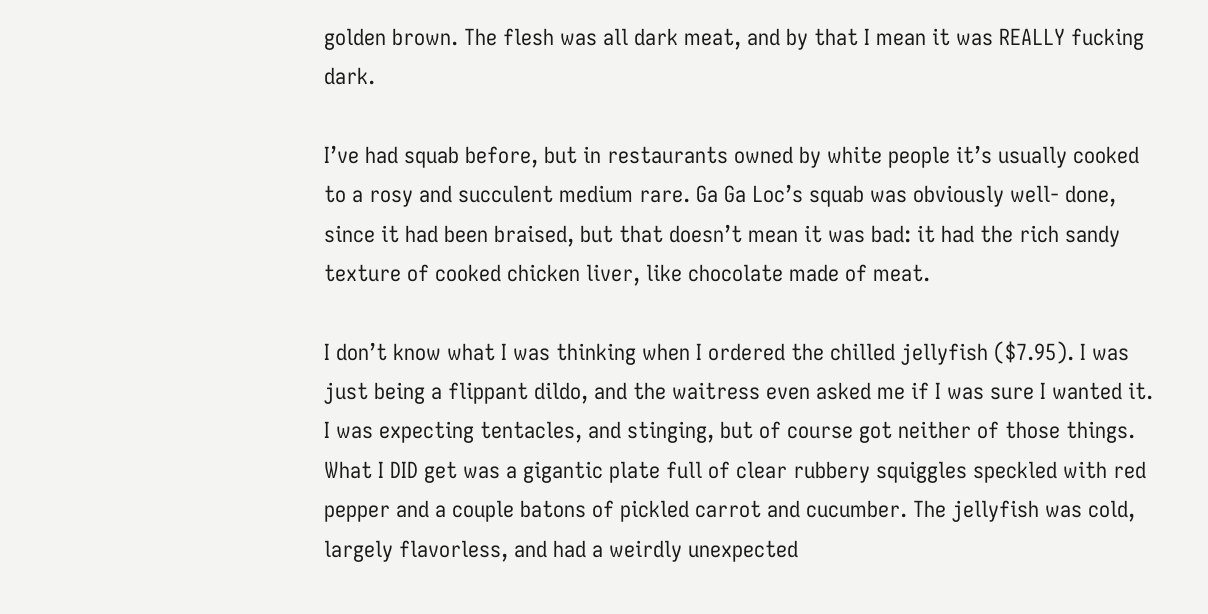golden brown. The flesh was all dark meat, and by that I mean it was REALLY fucking dark.

I’ve had squab before, but in restaurants owned by white people it’s usually cooked to a rosy and succulent medium rare. Ga Ga Loc’s squab was obviously well- done, since it had been braised, but that doesn’t mean it was bad: it had the rich sandy texture of cooked chicken liver, like chocolate made of meat.

I don’t know what I was thinking when I ordered the chilled jellyfish ($7.95). I was just being a flippant dildo, and the waitress even asked me if I was sure I wanted it. I was expecting tentacles, and stinging, but of course got neither of those things. What I DID get was a gigantic plate full of clear rubbery squiggles speckled with red pepper and a couple batons of pickled carrot and cucumber. The jellyfish was cold, largely flavorless, and had a weirdly unexpected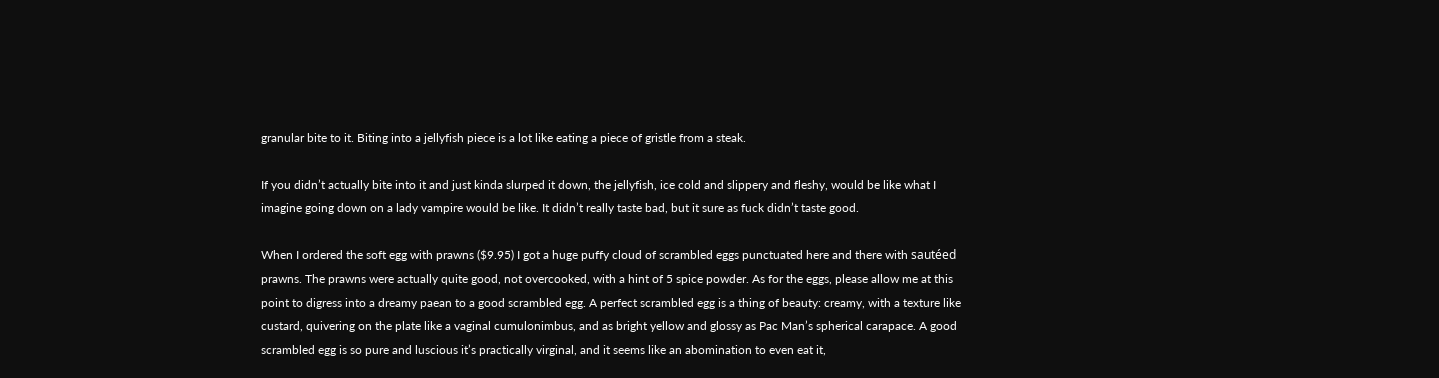granular bite to it. Biting into a jellyfish piece is a lot like eating a piece of gristle from a steak.

If you didn’t actually bite into it and just kinda slurped it down, the jellyfish, ice cold and slippery and fleshy, would be like what I imagine going down on a lady vampire would be like. It didn’t really taste bad, but it sure as fuck didn’t taste good.

When I ordered the soft egg with prawns ($9.95) I got a huge puffy cloud of scrambled eggs punctuated here and there with sautéed prawns. The prawns were actually quite good, not overcooked, with a hint of 5 spice powder. As for the eggs, please allow me at this point to digress into a dreamy paean to a good scrambled egg. A perfect scrambled egg is a thing of beauty: creamy, with a texture like custard, quivering on the plate like a vaginal cumulonimbus, and as bright yellow and glossy as Pac Man’s spherical carapace. A good scrambled egg is so pure and luscious it’s practically virginal, and it seems like an abomination to even eat it,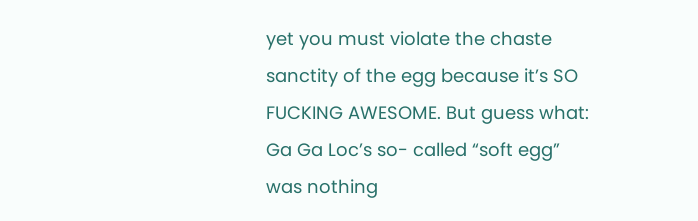yet you must violate the chaste sanctity of the egg because it’s SO FUCKING AWESOME. But guess what: Ga Ga Loc’s so- called “soft egg” was nothing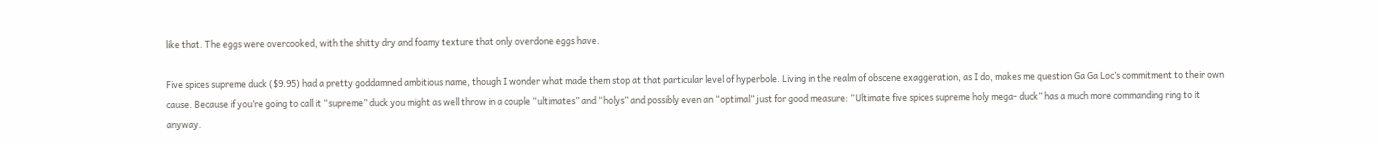like that. The eggs were overcooked, with the shitty dry and foamy texture that only overdone eggs have.

Five spices supreme duck ($9.95) had a pretty goddamned ambitious name, though I wonder what made them stop at that particular level of hyperbole. Living in the realm of obscene exaggeration, as I do, makes me question Ga Ga Loc’s commitment to their own cause. Because if you’re going to call it “supreme” duck you might as well throw in a couple “ultimates” and “holys” and possibly even an “optimal” just for good measure: “Ultimate five spices supreme holy mega- duck” has a much more commanding ring to it anyway.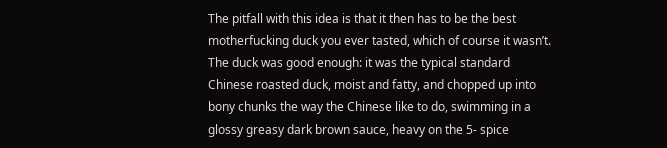The pitfall with this idea is that it then has to be the best motherfucking duck you ever tasted, which of course it wasn’t. The duck was good enough: it was the typical standard Chinese roasted duck, moist and fatty, and chopped up into bony chunks the way the Chinese like to do, swimming in a glossy greasy dark brown sauce, heavy on the 5- spice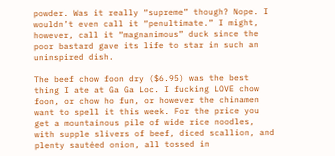powder. Was it really “supreme” though? Nope. I wouldn’t even call it “penultimate.” I might, however, call it “magnanimous” duck since the poor bastard gave its life to star in such an uninspired dish.

The beef chow foon dry ($6.95) was the best thing I ate at Ga Ga Loc. I fucking LOVE chow foon, or chow ho fun, or however the chinamen want to spell it this week. For the price you get a mountainous pile of wide rice noodles, with supple slivers of beef, diced scallion, and plenty sautéed onion, all tossed in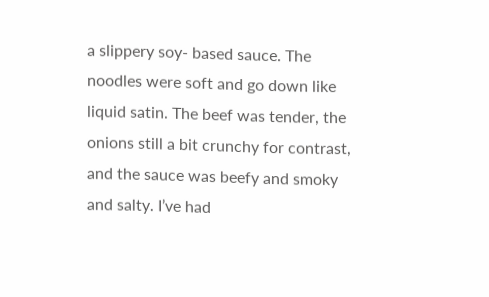a slippery soy- based sauce. The noodles were soft and go down like liquid satin. The beef was tender, the onions still a bit crunchy for contrast, and the sauce was beefy and smoky and salty. I’ve had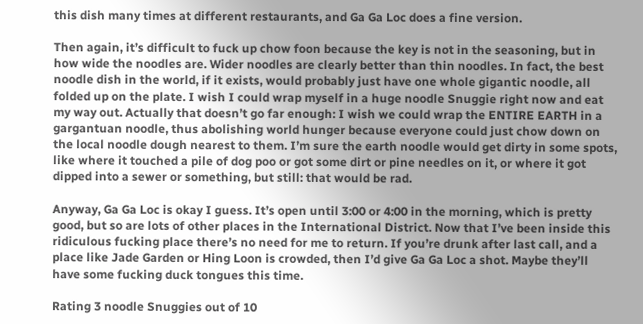this dish many times at different restaurants, and Ga Ga Loc does a fine version.

Then again, it’s difficult to fuck up chow foon because the key is not in the seasoning, but in how wide the noodles are. Wider noodles are clearly better than thin noodles. In fact, the best noodle dish in the world, if it exists, would probably just have one whole gigantic noodle, all folded up on the plate. I wish I could wrap myself in a huge noodle Snuggie right now and eat my way out. Actually that doesn’t go far enough: I wish we could wrap the ENTIRE EARTH in a gargantuan noodle, thus abolishing world hunger because everyone could just chow down on the local noodle dough nearest to them. I’m sure the earth noodle would get dirty in some spots, like where it touched a pile of dog poo or got some dirt or pine needles on it, or where it got dipped into a sewer or something, but still: that would be rad.

Anyway, Ga Ga Loc is okay I guess. It’s open until 3:00 or 4:00 in the morning, which is pretty good, but so are lots of other places in the International District. Now that I’ve been inside this ridiculous fucking place there’s no need for me to return. If you’re drunk after last call, and a place like Jade Garden or Hing Loon is crowded, then I’d give Ga Ga Loc a shot. Maybe they’ll have some fucking duck tongues this time.

Rating 3 noodle Snuggies out of 10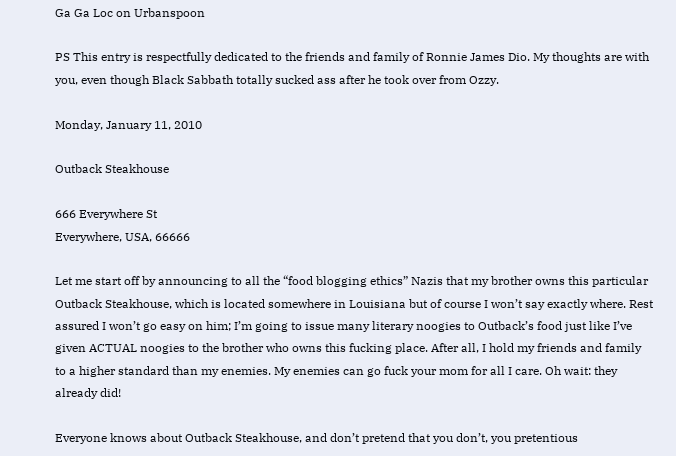Ga Ga Loc on Urbanspoon

PS This entry is respectfully dedicated to the friends and family of Ronnie James Dio. My thoughts are with you, even though Black Sabbath totally sucked ass after he took over from Ozzy.

Monday, January 11, 2010

Outback Steakhouse

666 Everywhere St
Everywhere, USA, 66666

Let me start off by announcing to all the “food blogging ethics” Nazis that my brother owns this particular Outback Steakhouse, which is located somewhere in Louisiana but of course I won’t say exactly where. Rest assured I won’t go easy on him; I’m going to issue many literary noogies to Outback’s food just like I’ve given ACTUAL noogies to the brother who owns this fucking place. After all, I hold my friends and family to a higher standard than my enemies. My enemies can go fuck your mom for all I care. Oh wait: they already did!

Everyone knows about Outback Steakhouse, and don’t pretend that you don’t, you pretentious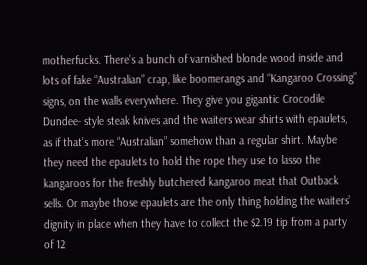motherfucks. There’s a bunch of varnished blonde wood inside and lots of fake “Australian” crap, like boomerangs and “Kangaroo Crossing” signs, on the walls everywhere. They give you gigantic Crocodile Dundee- style steak knives and the waiters wear shirts with epaulets, as if that’s more “Australian” somehow than a regular shirt. Maybe they need the epaulets to hold the rope they use to lasso the kangaroos for the freshly butchered kangaroo meat that Outback sells. Or maybe those epaulets are the only thing holding the waiters’ dignity in place when they have to collect the $2.19 tip from a party of 12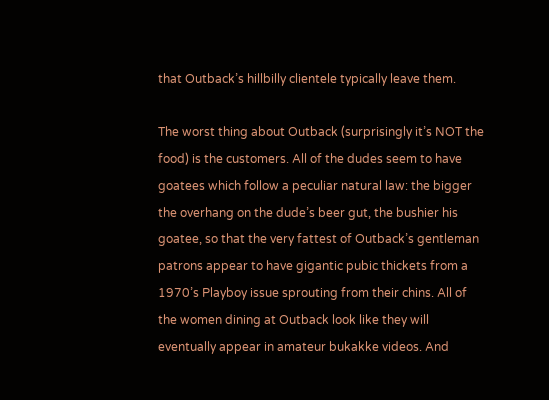that Outback’s hillbilly clientele typically leave them.

The worst thing about Outback (surprisingly it’s NOT the food) is the customers. All of the dudes seem to have goatees which follow a peculiar natural law: the bigger the overhang on the dude’s beer gut, the bushier his goatee, so that the very fattest of Outback’s gentleman patrons appear to have gigantic pubic thickets from a 1970’s Playboy issue sprouting from their chins. All of the women dining at Outback look like they will eventually appear in amateur bukakke videos. And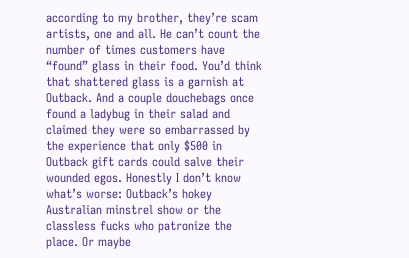according to my brother, they’re scam artists, one and all. He can’t count the number of times customers have “found” glass in their food. You’d think that shattered glass is a garnish at Outback. And a couple douchebags once found a ladybug in their salad and claimed they were so embarrassed by the experience that only $500 in Outback gift cards could salve their wounded egos. Honestly I don’t know what’s worse: Outback’s hokey Australian minstrel show or the classless fucks who patronize the place. Or maybe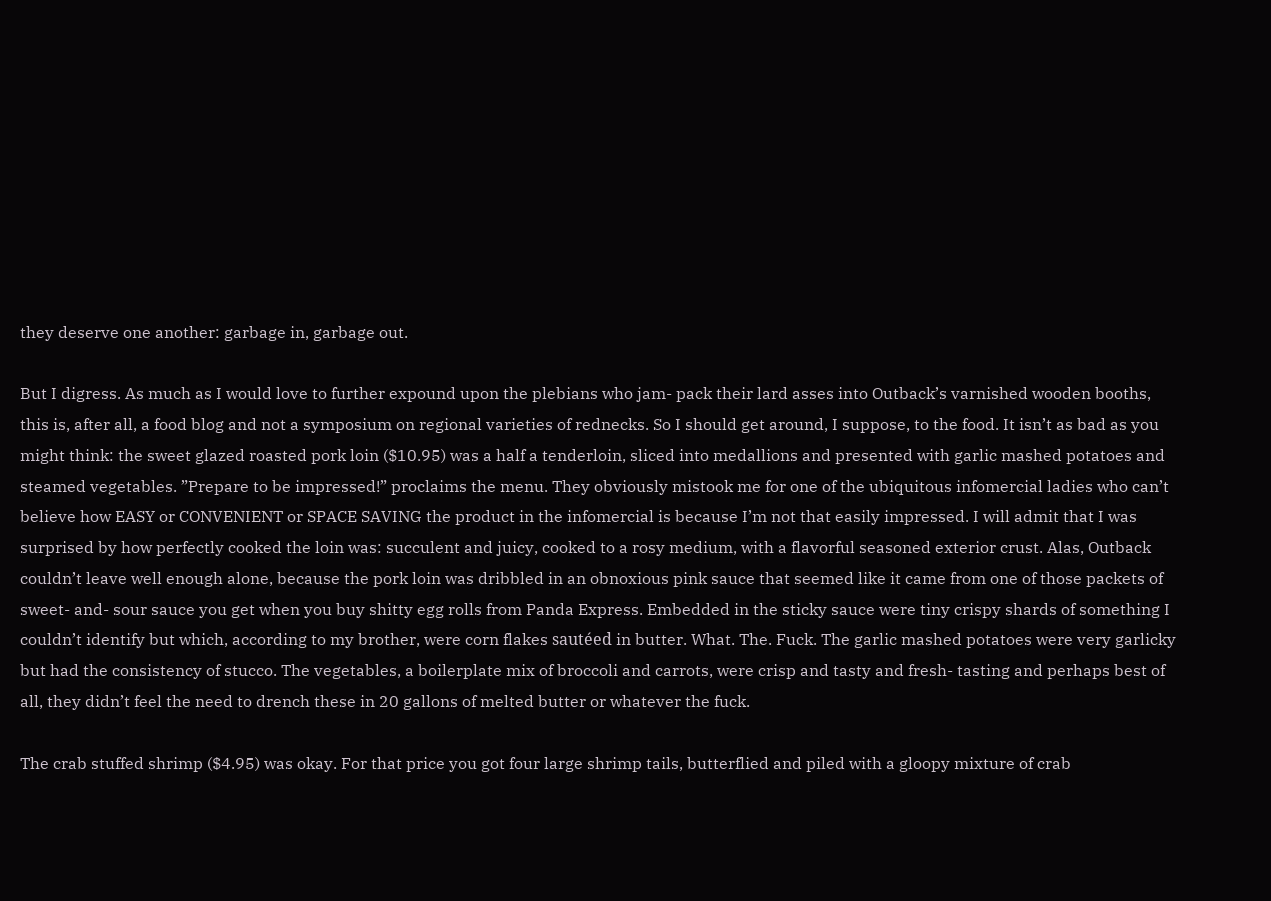they deserve one another: garbage in, garbage out.

But I digress. As much as I would love to further expound upon the plebians who jam- pack their lard asses into Outback’s varnished wooden booths, this is, after all, a food blog and not a symposium on regional varieties of rednecks. So I should get around, I suppose, to the food. It isn’t as bad as you might think: the sweet glazed roasted pork loin ($10.95) was a half a tenderloin, sliced into medallions and presented with garlic mashed potatoes and steamed vegetables. ”Prepare to be impressed!” proclaims the menu. They obviously mistook me for one of the ubiquitous infomercial ladies who can’t believe how EASY or CONVENIENT or SPACE SAVING the product in the infomercial is because I’m not that easily impressed. I will admit that I was surprised by how perfectly cooked the loin was: succulent and juicy, cooked to a rosy medium, with a flavorful seasoned exterior crust. Alas, Outback couldn’t leave well enough alone, because the pork loin was dribbled in an obnoxious pink sauce that seemed like it came from one of those packets of sweet- and- sour sauce you get when you buy shitty egg rolls from Panda Express. Embedded in the sticky sauce were tiny crispy shards of something I couldn’t identify but which, according to my brother, were corn flakes sautéed in butter. What. The. Fuck. The garlic mashed potatoes were very garlicky but had the consistency of stucco. The vegetables, a boilerplate mix of broccoli and carrots, were crisp and tasty and fresh- tasting and perhaps best of all, they didn’t feel the need to drench these in 20 gallons of melted butter or whatever the fuck.

The crab stuffed shrimp ($4.95) was okay. For that price you got four large shrimp tails, butterflied and piled with a gloopy mixture of crab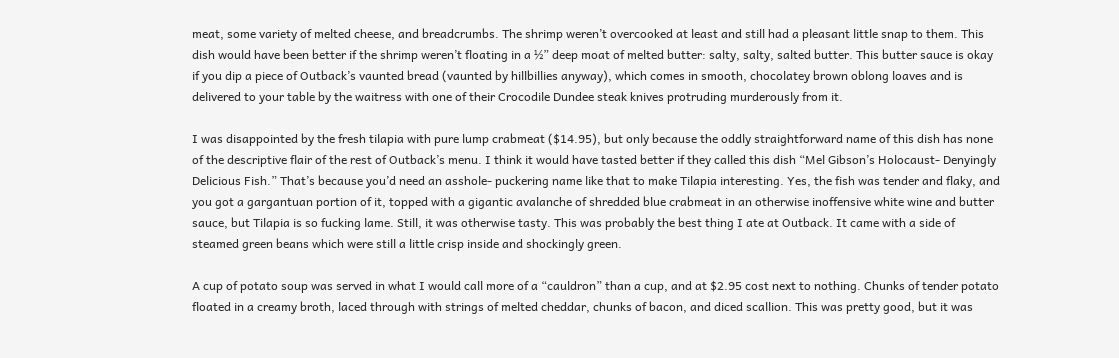meat, some variety of melted cheese, and breadcrumbs. The shrimp weren’t overcooked at least and still had a pleasant little snap to them. This dish would have been better if the shrimp weren’t floating in a ½” deep moat of melted butter: salty, salty, salted butter. This butter sauce is okay if you dip a piece of Outback’s vaunted bread (vaunted by hillbillies anyway), which comes in smooth, chocolatey brown oblong loaves and is delivered to your table by the waitress with one of their Crocodile Dundee steak knives protruding murderously from it.

I was disappointed by the fresh tilapia with pure lump crabmeat ($14.95), but only because the oddly straightforward name of this dish has none of the descriptive flair of the rest of Outback’s menu. I think it would have tasted better if they called this dish “Mel Gibson’s Holocaust- Denyingly Delicious Fish.” That’s because you’d need an asshole- puckering name like that to make Tilapia interesting. Yes, the fish was tender and flaky, and you got a gargantuan portion of it, topped with a gigantic avalanche of shredded blue crabmeat in an otherwise inoffensive white wine and butter sauce, but Tilapia is so fucking lame. Still, it was otherwise tasty. This was probably the best thing I ate at Outback. It came with a side of steamed green beans which were still a little crisp inside and shockingly green.

A cup of potato soup was served in what I would call more of a “cauldron” than a cup, and at $2.95 cost next to nothing. Chunks of tender potato floated in a creamy broth, laced through with strings of melted cheddar, chunks of bacon, and diced scallion. This was pretty good, but it was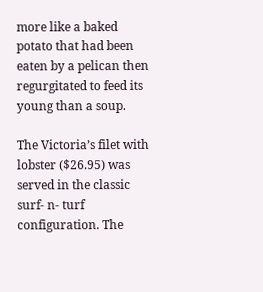more like a baked potato that had been eaten by a pelican then regurgitated to feed its young than a soup.

The Victoria’s filet with lobster ($26.95) was served in the classic surf- n- turf configuration. The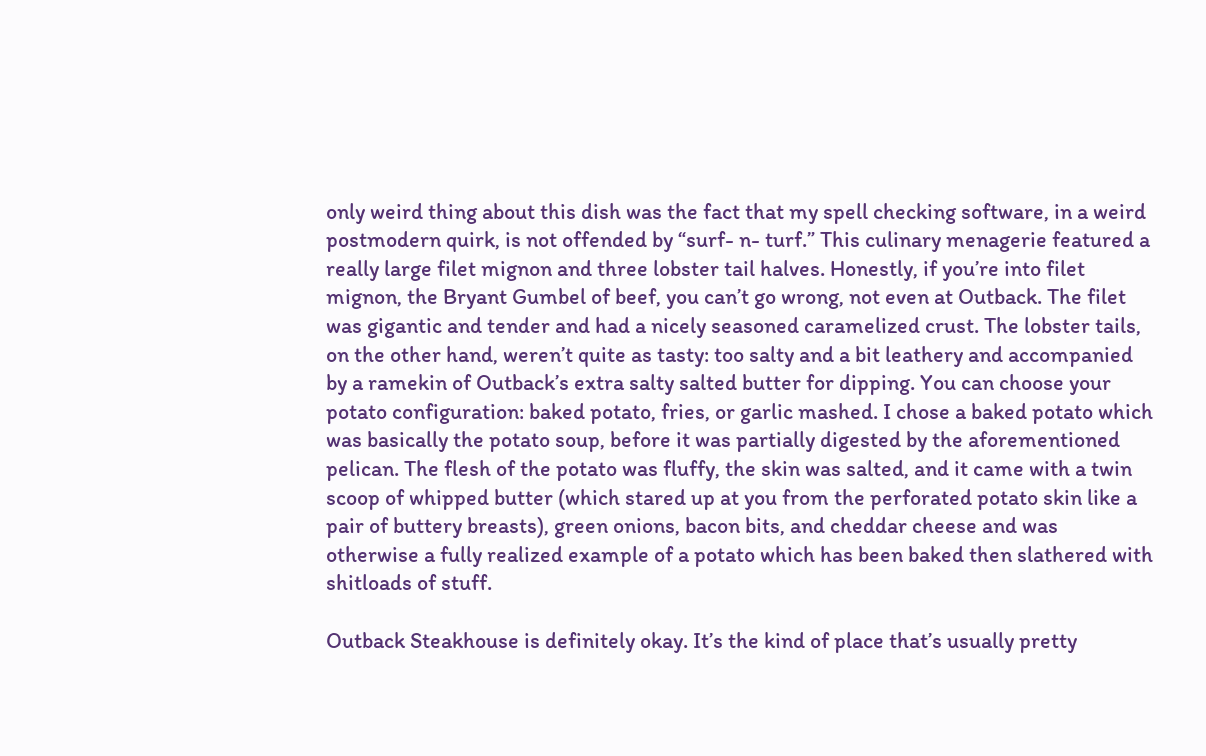only weird thing about this dish was the fact that my spell checking software, in a weird postmodern quirk, is not offended by “surf- n- turf.” This culinary menagerie featured a really large filet mignon and three lobster tail halves. Honestly, if you’re into filet mignon, the Bryant Gumbel of beef, you can’t go wrong, not even at Outback. The filet was gigantic and tender and had a nicely seasoned caramelized crust. The lobster tails, on the other hand, weren’t quite as tasty: too salty and a bit leathery and accompanied by a ramekin of Outback’s extra salty salted butter for dipping. You can choose your potato configuration: baked potato, fries, or garlic mashed. I chose a baked potato which was basically the potato soup, before it was partially digested by the aforementioned pelican. The flesh of the potato was fluffy, the skin was salted, and it came with a twin scoop of whipped butter (which stared up at you from the perforated potato skin like a pair of buttery breasts), green onions, bacon bits, and cheddar cheese and was otherwise a fully realized example of a potato which has been baked then slathered with shitloads of stuff.

Outback Steakhouse is definitely okay. It’s the kind of place that’s usually pretty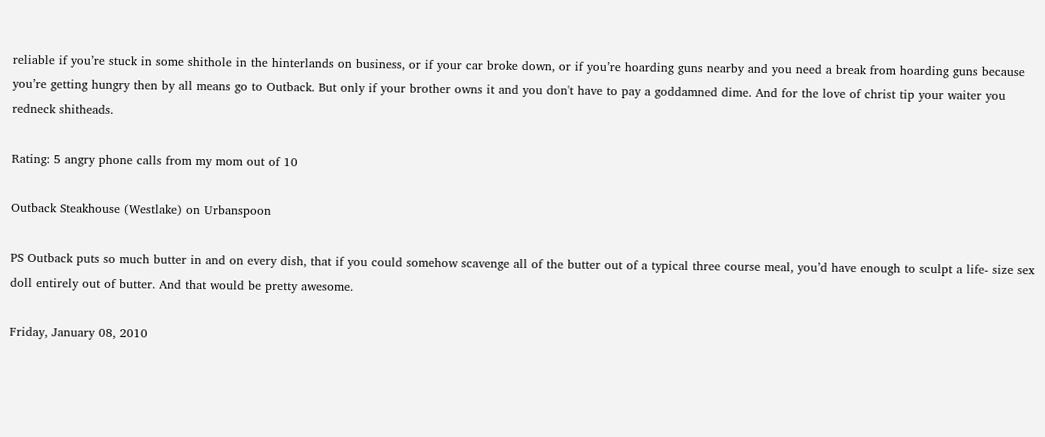reliable if you’re stuck in some shithole in the hinterlands on business, or if your car broke down, or if you’re hoarding guns nearby and you need a break from hoarding guns because you’re getting hungry then by all means go to Outback. But only if your brother owns it and you don't have to pay a goddamned dime. And for the love of christ tip your waiter you redneck shitheads.

Rating: 5 angry phone calls from my mom out of 10

Outback Steakhouse (Westlake) on Urbanspoon

PS Outback puts so much butter in and on every dish, that if you could somehow scavenge all of the butter out of a typical three course meal, you’d have enough to sculpt a life- size sex doll entirely out of butter. And that would be pretty awesome.

Friday, January 08, 2010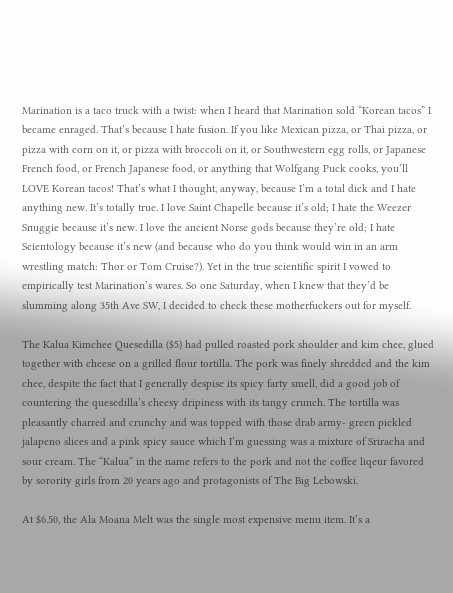Marination is a taco truck with a twist: when I heard that Marination sold “Korean tacos” I became enraged. That’s because I hate fusion. If you like Mexican pizza, or Thai pizza, or pizza with corn on it, or pizza with broccoli on it, or Southwestern egg rolls, or Japanese French food, or French Japanese food, or anything that Wolfgang Puck cooks, you’ll LOVE Korean tacos! That’s what I thought, anyway, because I’m a total dick and I hate anything new. It’s totally true. I love Saint Chapelle because it’s old; I hate the Weezer Snuggie because it’s new. I love the ancient Norse gods because they’re old; I hate Scientology because it’s new (and because who do you think would win in an arm wrestling match: Thor or Tom Cruise?). Yet in the true scientific spirit I vowed to empirically test Marination’s wares. So one Saturday, when I knew that they’d be slumming along 35th Ave SW, I decided to check these motherfuckers out for myself.

The Kalua Kimchee Quesedilla ($5) had pulled roasted pork shoulder and kim chee, glued together with cheese on a grilled flour tortilla. The pork was finely shredded and the kim chee, despite the fact that I generally despise its spicy farty smell, did a good job of countering the quesedilla’s cheesy dripiness with its tangy crunch. The tortilla was pleasantly charred and crunchy and was topped with those drab army- green pickled jalapeno slices and a pink spicy sauce which I’m guessing was a mixture of Sriracha and sour cream. The “Kalua” in the name refers to the pork and not the coffee liqeur favored by sorority girls from 20 years ago and protagonists of The Big Lebowski.

At $6.50, the Ala Moana Melt was the single most expensive menu item. It’s a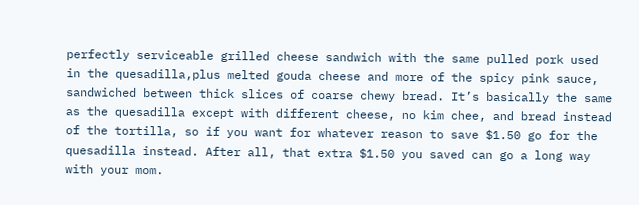perfectly serviceable grilled cheese sandwich with the same pulled pork used in the quesadilla,plus melted gouda cheese and more of the spicy pink sauce, sandwiched between thick slices of coarse chewy bread. It’s basically the same as the quesadilla except with different cheese, no kim chee, and bread instead of the tortilla, so if you want for whatever reason to save $1.50 go for the quesadilla instead. After all, that extra $1.50 you saved can go a long way with your mom.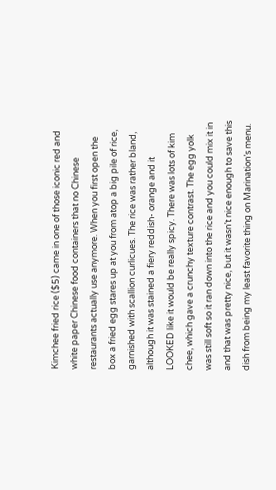Kimchee fried rice ($5) came in one of those iconic red and white paper Chinese food containers that no Chinese restaurants actually use anymore. When you first open the box a fried egg stares up at you from atop a big pile of rice, garnished with scallion curlicues. The rice was rather bland, although it was stained a fiery reddish- orange and it LOOKED like it would be really spicy. There was lots of kim chee, which gave a crunchy texture contrast. The egg yolk was still soft so it ran down into the rice and you could mix it in and that was pretty nice, but it wasn’t nice enough to save this dish from being my least favorite thing on Marination’s menu.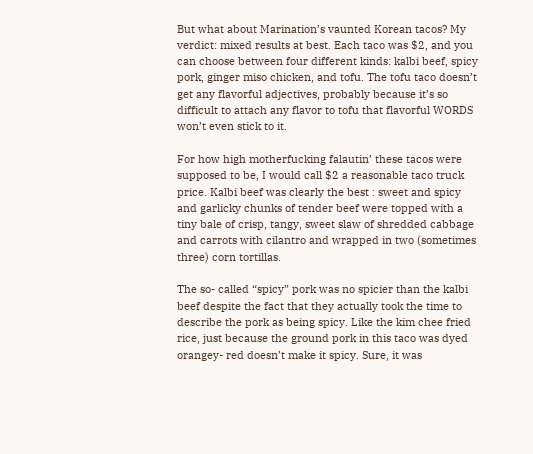But what about Marination’s vaunted Korean tacos? My verdict: mixed results at best. Each taco was $2, and you can choose between four different kinds: kalbi beef, spicy pork, ginger miso chicken, and tofu. The tofu taco doesn’t get any flavorful adjectives, probably because it’s so difficult to attach any flavor to tofu that flavorful WORDS won’t even stick to it.

For how high motherfucking falautin’ these tacos were supposed to be, I would call $2 a reasonable taco truck price. Kalbi beef was clearly the best : sweet and spicy and garlicky chunks of tender beef were topped with a tiny bale of crisp, tangy, sweet slaw of shredded cabbage and carrots with cilantro and wrapped in two (sometimes three) corn tortillas.

The so- called “spicy” pork was no spicier than the kalbi beef despite the fact that they actually took the time to describe the pork as being spicy. Like the kim chee fried rice, just because the ground pork in this taco was dyed orangey- red doesn’t make it spicy. Sure, it was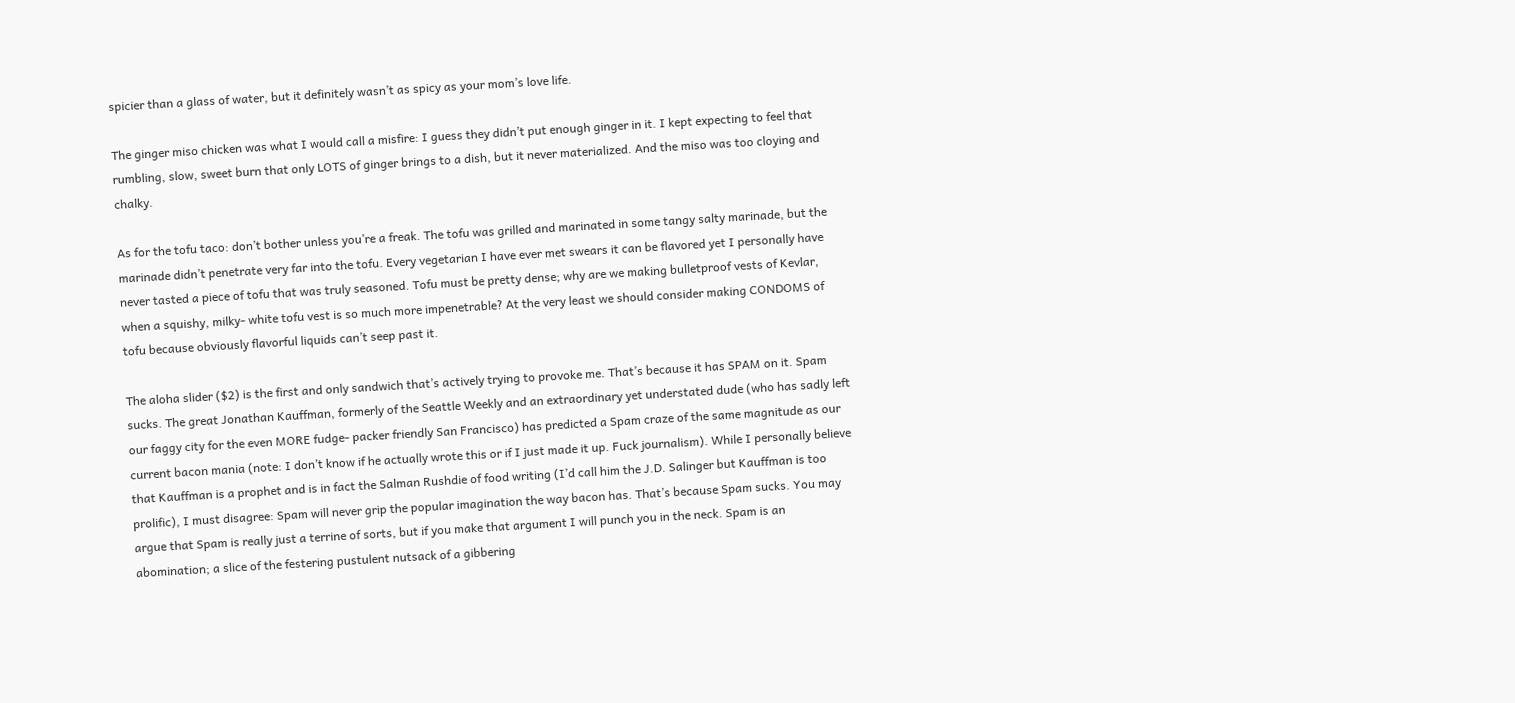spicier than a glass of water, but it definitely wasn’t as spicy as your mom’s love life.

The ginger miso chicken was what I would call a misfire: I guess they didn’t put enough ginger in it. I kept expecting to feel that rumbling, slow, sweet burn that only LOTS of ginger brings to a dish, but it never materialized. And the miso was too cloying and chalky.

As for the tofu taco: don’t bother unless you’re a freak. The tofu was grilled and marinated in some tangy salty marinade, but the marinade didn’t penetrate very far into the tofu. Every vegetarian I have ever met swears it can be flavored yet I personally have never tasted a piece of tofu that was truly seasoned. Tofu must be pretty dense; why are we making bulletproof vests of Kevlar, when a squishy, milky- white tofu vest is so much more impenetrable? At the very least we should consider making CONDOMS of tofu because obviously flavorful liquids can’t seep past it.

The aloha slider ($2) is the first and only sandwich that’s actively trying to provoke me. That’s because it has SPAM on it. Spam sucks. The great Jonathan Kauffman, formerly of the Seattle Weekly and an extraordinary yet understated dude (who has sadly left our faggy city for the even MORE fudge- packer friendly San Francisco) has predicted a Spam craze of the same magnitude as our current bacon mania (note: I don’t know if he actually wrote this or if I just made it up. Fuck journalism). While I personally believe that Kauffman is a prophet and is in fact the Salman Rushdie of food writing (I’d call him the J.D. Salinger but Kauffman is too prolific), I must disagree: Spam will never grip the popular imagination the way bacon has. That’s because Spam sucks. You may argue that Spam is really just a terrine of sorts, but if you make that argument I will punch you in the neck. Spam is an abomination; a slice of the festering pustulent nutsack of a gibbering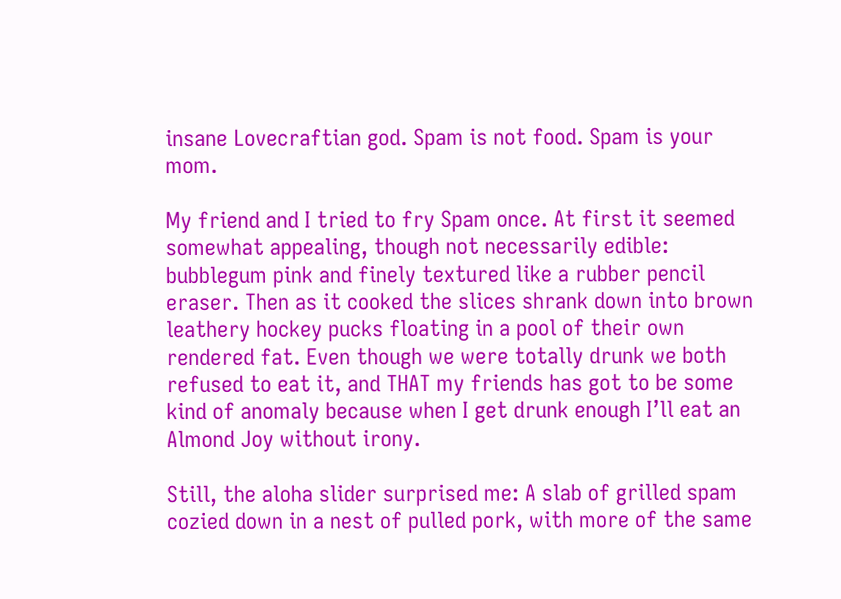insane Lovecraftian god. Spam is not food. Spam is your mom.

My friend and I tried to fry Spam once. At first it seemed somewhat appealing, though not necessarily edible: bubblegum pink and finely textured like a rubber pencil eraser. Then as it cooked the slices shrank down into brown leathery hockey pucks floating in a pool of their own rendered fat. Even though we were totally drunk we both refused to eat it, and THAT my friends has got to be some kind of anomaly because when I get drunk enough I’ll eat an Almond Joy without irony.

Still, the aloha slider surprised me: A slab of grilled spam cozied down in a nest of pulled pork, with more of the same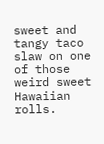sweet and tangy taco slaw on one of those weird sweet Hawaiian rolls.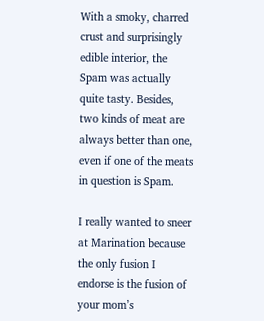With a smoky, charred crust and surprisingly edible interior, the Spam was actually quite tasty. Besides, two kinds of meat are always better than one, even if one of the meats in question is Spam.

I really wanted to sneer at Marination because the only fusion I endorse is the fusion of your mom’s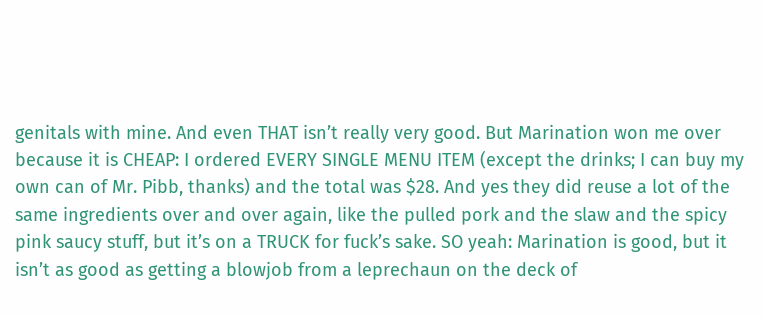genitals with mine. And even THAT isn’t really very good. But Marination won me over because it is CHEAP: I ordered EVERY SINGLE MENU ITEM (except the drinks; I can buy my own can of Mr. Pibb, thanks) and the total was $28. And yes they did reuse a lot of the same ingredients over and over again, like the pulled pork and the slaw and the spicy pink saucy stuff, but it’s on a TRUCK for fuck’s sake. SO yeah: Marination is good, but it isn’t as good as getting a blowjob from a leprechaun on the deck of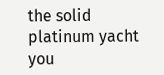the solid platinum yacht you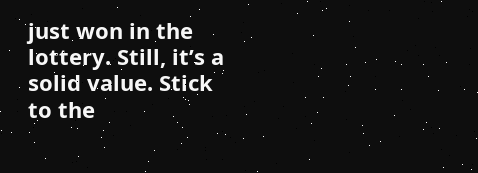just won in the lottery. Still, it’s a solid value. Stick to the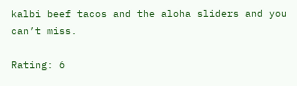kalbi beef tacos and the aloha sliders and you can’t miss.

Rating: 6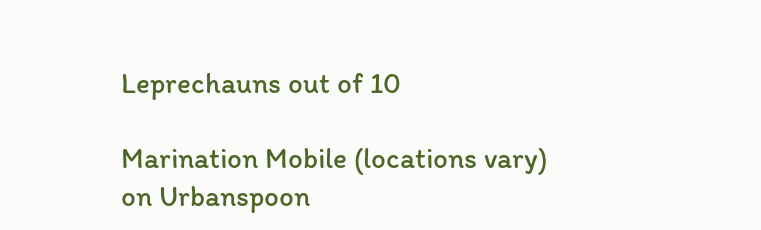Leprechauns out of 10

Marination Mobile (locations vary) on Urbanspoon